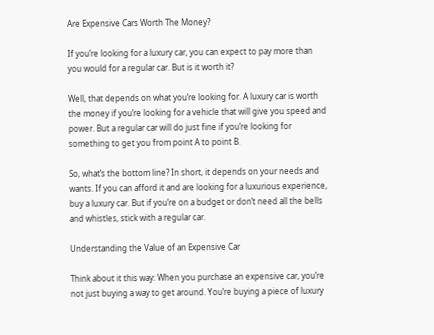Are Expensive Cars Worth The Money?

If you’re looking for a luxury car, you can expect to pay more than you would for a regular car. But is it worth it?

Well, that depends on what you’re looking for. A luxury car is worth the money if you’re looking for a vehicle that will give you speed and power. But a regular car will do just fine if you’re looking for something to get you from point A to point B.

So, what’s the bottom line? In short, it depends on your needs and wants. If you can afford it and are looking for a luxurious experience, buy a luxury car. But if you’re on a budget or don’t need all the bells and whistles, stick with a regular car.

Understanding the Value of an Expensive Car

Think about it this way: When you purchase an expensive car, you’re not just buying a way to get around. You’re buying a piece of luxury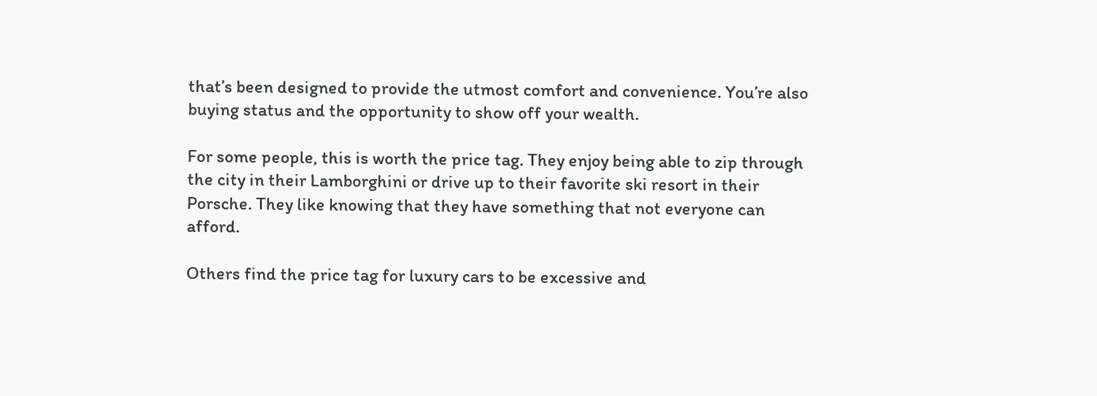that’s been designed to provide the utmost comfort and convenience. You’re also buying status and the opportunity to show off your wealth.

For some people, this is worth the price tag. They enjoy being able to zip through the city in their Lamborghini or drive up to their favorite ski resort in their Porsche. They like knowing that they have something that not everyone can afford.

Others find the price tag for luxury cars to be excessive and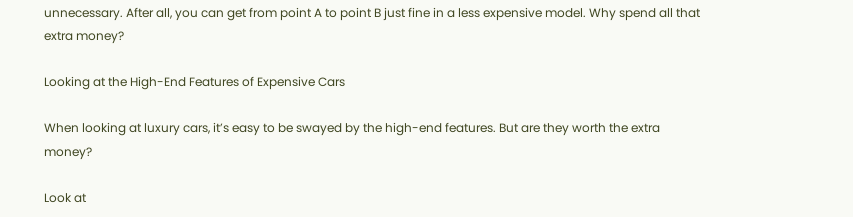unnecessary. After all, you can get from point A to point B just fine in a less expensive model. Why spend all that extra money?

Looking at the High-End Features of Expensive Cars

When looking at luxury cars, it’s easy to be swayed by the high-end features. But are they worth the extra money?

Look at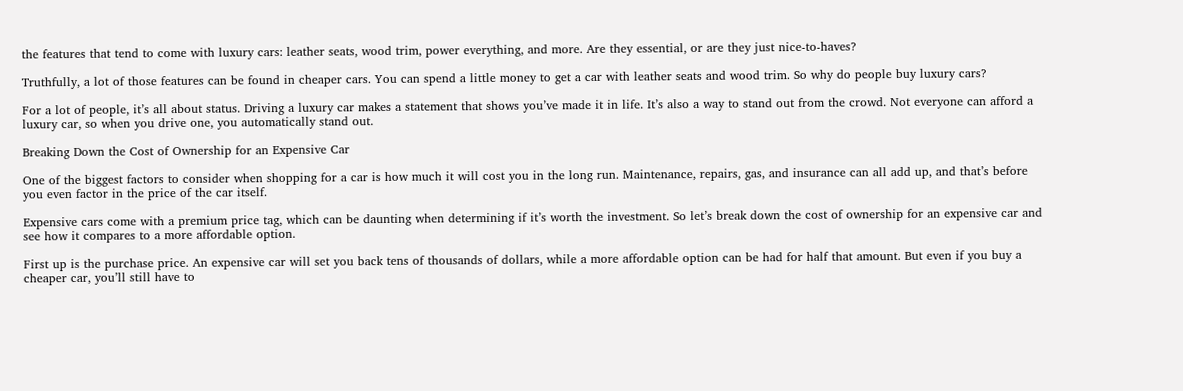the features that tend to come with luxury cars: leather seats, wood trim, power everything, and more. Are they essential, or are they just nice-to-haves?

Truthfully, a lot of those features can be found in cheaper cars. You can spend a little money to get a car with leather seats and wood trim. So why do people buy luxury cars?

For a lot of people, it’s all about status. Driving a luxury car makes a statement that shows you’ve made it in life. It’s also a way to stand out from the crowd. Not everyone can afford a luxury car, so when you drive one, you automatically stand out.

Breaking Down the Cost of Ownership for an Expensive Car

One of the biggest factors to consider when shopping for a car is how much it will cost you in the long run. Maintenance, repairs, gas, and insurance can all add up, and that’s before you even factor in the price of the car itself.

Expensive cars come with a premium price tag, which can be daunting when determining if it’s worth the investment. So let’s break down the cost of ownership for an expensive car and see how it compares to a more affordable option.

First up is the purchase price. An expensive car will set you back tens of thousands of dollars, while a more affordable option can be had for half that amount. But even if you buy a cheaper car, you’ll still have to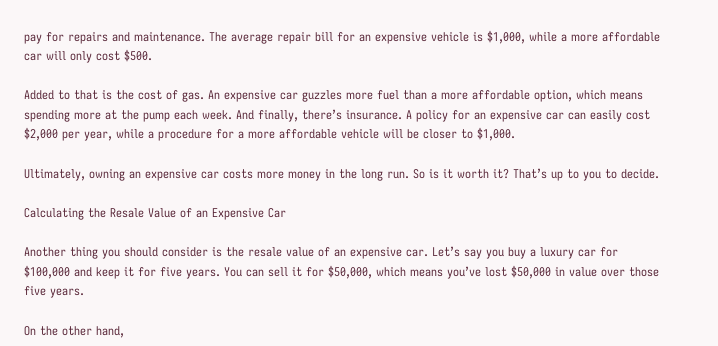pay for repairs and maintenance. The average repair bill for an expensive vehicle is $1,000, while a more affordable car will only cost $500.

Added to that is the cost of gas. An expensive car guzzles more fuel than a more affordable option, which means spending more at the pump each week. And finally, there’s insurance. A policy for an expensive car can easily cost $2,000 per year, while a procedure for a more affordable vehicle will be closer to $1,000.

Ultimately, owning an expensive car costs more money in the long run. So is it worth it? That’s up to you to decide.

Calculating the Resale Value of an Expensive Car

Another thing you should consider is the resale value of an expensive car. Let’s say you buy a luxury car for $100,000 and keep it for five years. You can sell it for $50,000, which means you’ve lost $50,000 in value over those five years.

On the other hand,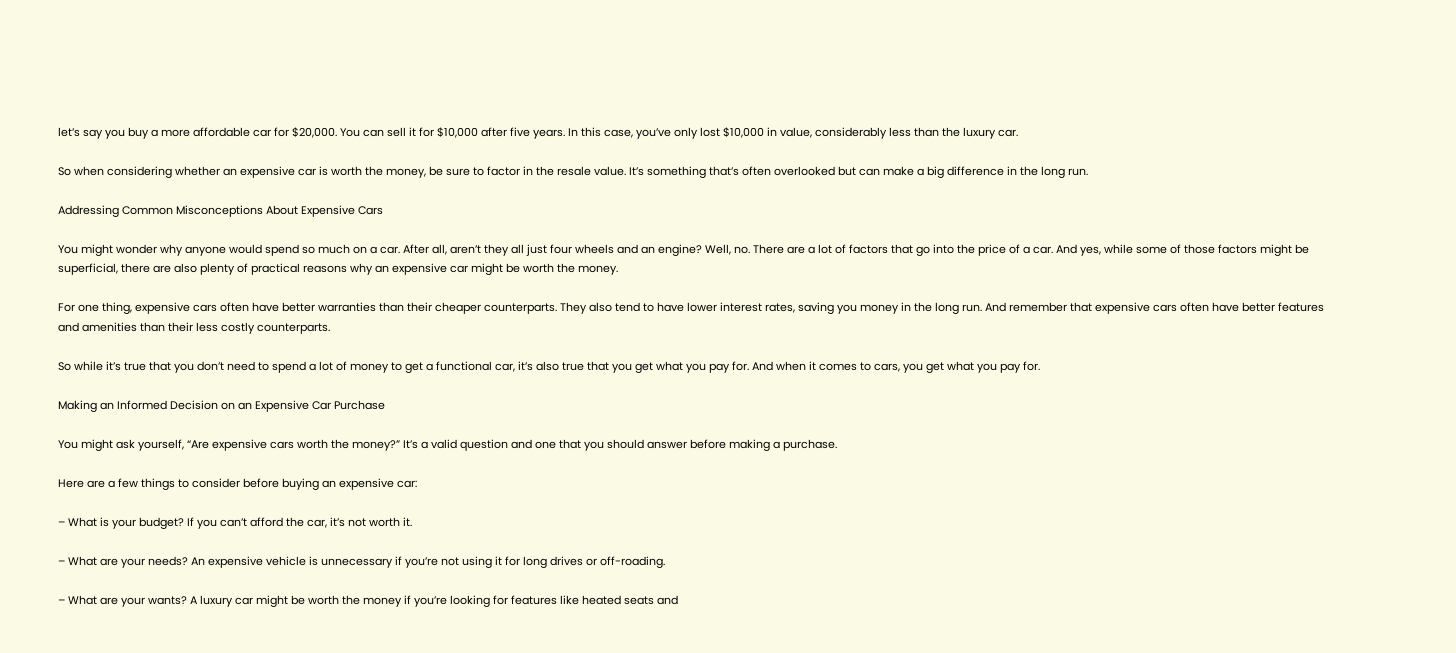let’s say you buy a more affordable car for $20,000. You can sell it for $10,000 after five years. In this case, you’ve only lost $10,000 in value, considerably less than the luxury car.

So when considering whether an expensive car is worth the money, be sure to factor in the resale value. It’s something that’s often overlooked but can make a big difference in the long run.

Addressing Common Misconceptions About Expensive Cars

You might wonder why anyone would spend so much on a car. After all, aren’t they all just four wheels and an engine? Well, no. There are a lot of factors that go into the price of a car. And yes, while some of those factors might be superficial, there are also plenty of practical reasons why an expensive car might be worth the money.

For one thing, expensive cars often have better warranties than their cheaper counterparts. They also tend to have lower interest rates, saving you money in the long run. And remember that expensive cars often have better features and amenities than their less costly counterparts.

So while it’s true that you don’t need to spend a lot of money to get a functional car, it’s also true that you get what you pay for. And when it comes to cars, you get what you pay for.

Making an Informed Decision on an Expensive Car Purchase

You might ask yourself, “Are expensive cars worth the money?” It’s a valid question and one that you should answer before making a purchase.

Here are a few things to consider before buying an expensive car:

– What is your budget? If you can’t afford the car, it’s not worth it.

– What are your needs? An expensive vehicle is unnecessary if you’re not using it for long drives or off-roading.

– What are your wants? A luxury car might be worth the money if you’re looking for features like heated seats and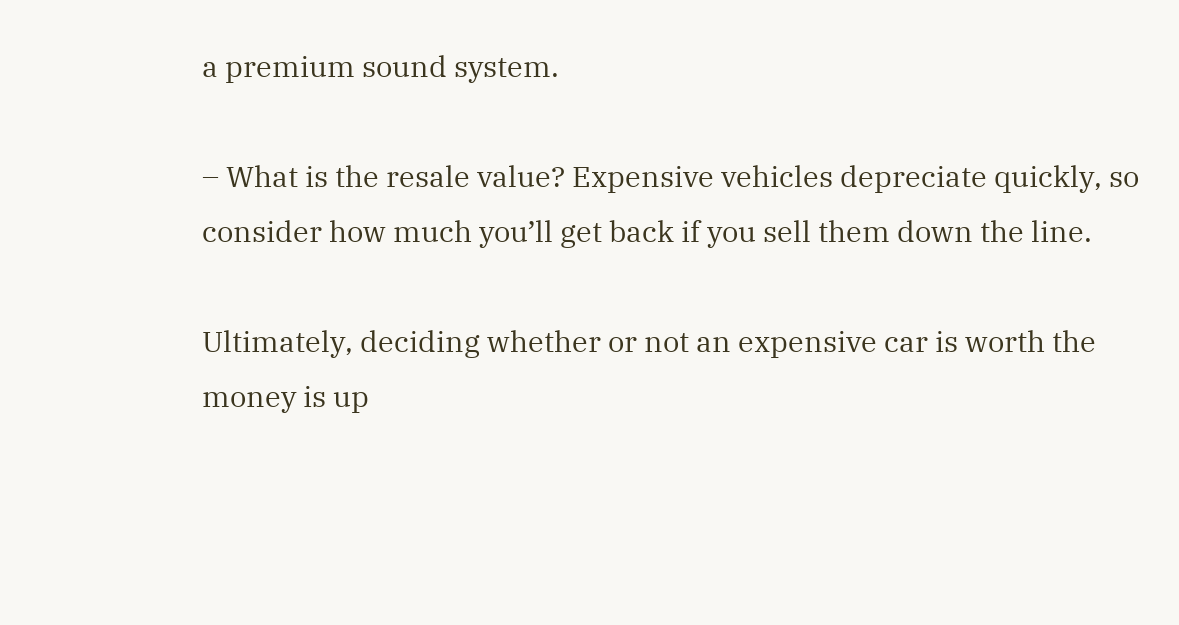a premium sound system.

– What is the resale value? Expensive vehicles depreciate quickly, so consider how much you’ll get back if you sell them down the line.

Ultimately, deciding whether or not an expensive car is worth the money is up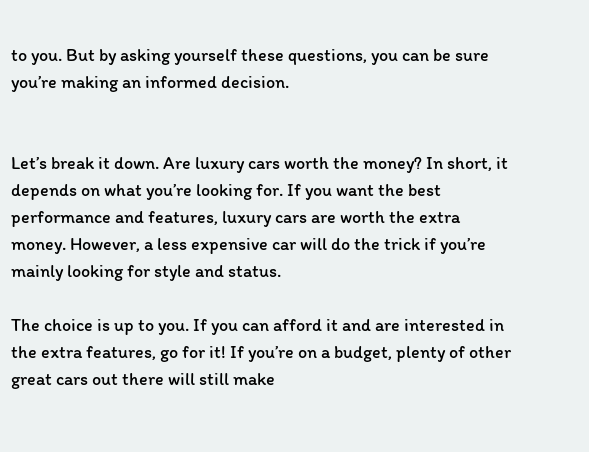to you. But by asking yourself these questions, you can be sure you’re making an informed decision.


Let’s break it down. Are luxury cars worth the money? In short, it depends on what you’re looking for. If you want the best performance and features, luxury cars are worth the extra money. However, a less expensive car will do the trick if you’re mainly looking for style and status.

The choice is up to you. If you can afford it and are interested in the extra features, go for it! If you’re on a budget, plenty of other great cars out there will still make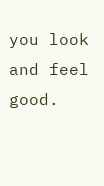you look and feel good.